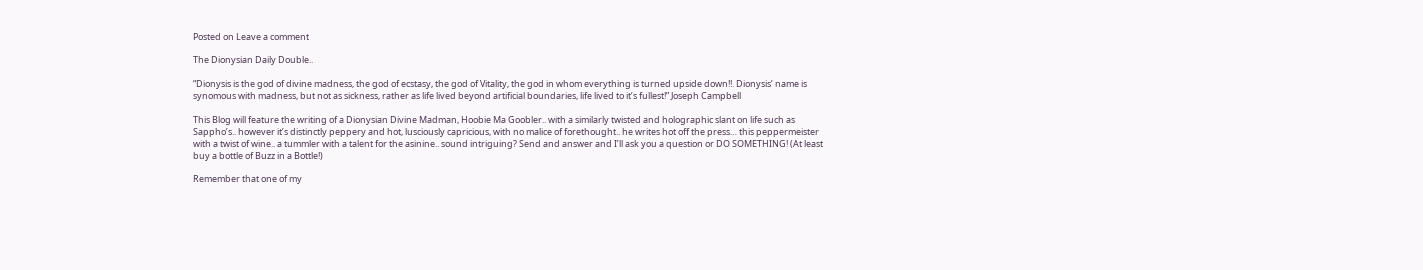Posted on Leave a comment

The Dionysian Daily Double..

“Dionysis is the god of divine madness, the god of ecstasy, the god of Vitality, the god in whom everything is turned upside down!!. Dionysis’ name is synomous with madness, but not as sickness, rather as life lived beyond artificial boundaries, life lived to it’s fullest!” Joseph Campbell

This Blog will feature the writing of a Dionysian Divine Madman, Hoobie Ma Goobler.. with a similarly twisted and holographic slant on life such as Sappho’s.. however it’s distinctly peppery and hot, lusciously capricious, with no malice of forethought.. he writes hot off the press… this peppermeister with a twist of wine.. a tummler with a talent for the asinine.. sound intriguing? Send and answer and I’ll ask you a question or DO SOMETHING! (At least buy a bottle of Buzz in a Bottle!)

Remember that one of my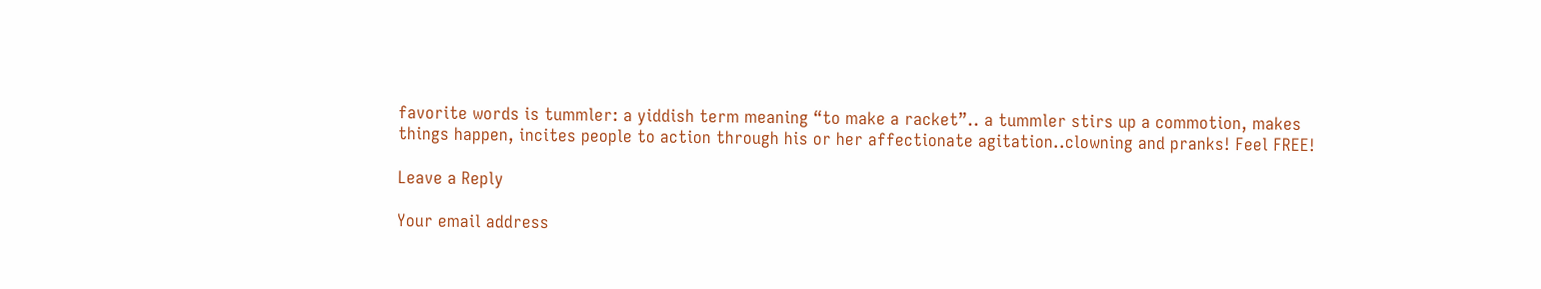favorite words is tummler: a yiddish term meaning “to make a racket”.. a tummler stirs up a commotion, makes things happen, incites people to action through his or her affectionate agitation..clowning and pranks! Feel FREE!

Leave a Reply

Your email address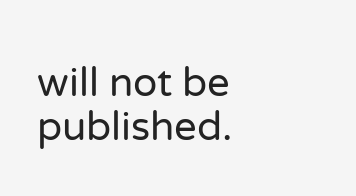will not be published.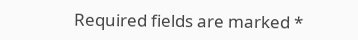Required fields are marked *